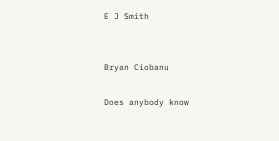E J Smith


Bryan Ciobanu

Does anybody know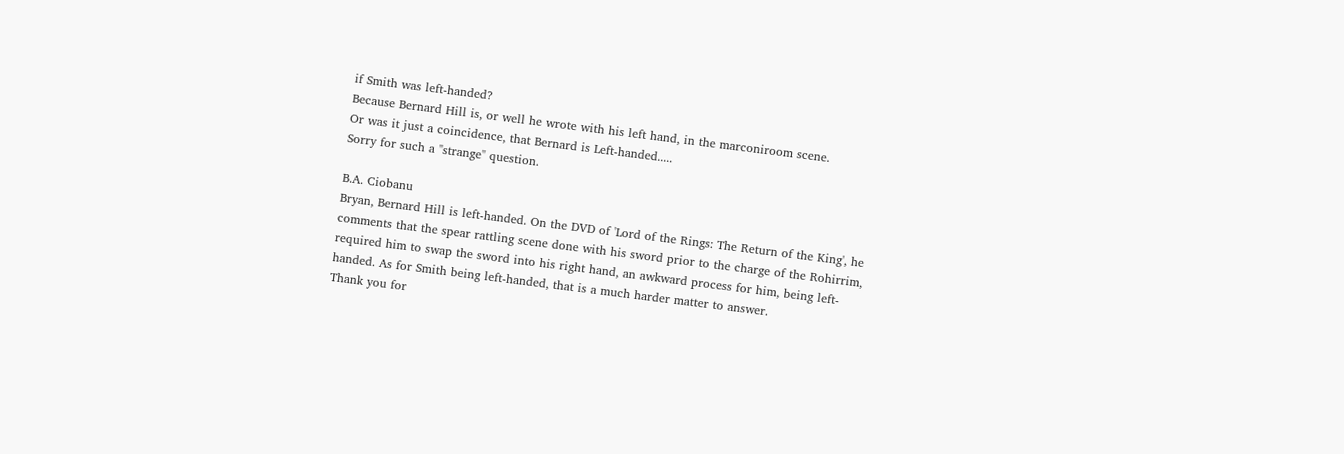if Smith was left-handed?
Because Bernard Hill is, or well he wrote with his left hand, in the marconiroom scene.
Or was it just a coincidence, that Bernard is Left-handed.....
Sorry for such a "strange" question.

B.A. Ciobanu
Bryan, Bernard Hill is left-handed. On the DVD of 'Lord of the Rings: The Return of the King', he comments that the spear rattling scene done with his sword prior to the charge of the Rohirrim, required him to swap the sword into his right hand, an awkward process for him, being left-handed. As for Smith being left-handed, that is a much harder matter to answer.
Thank you for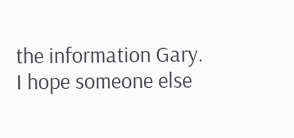the information Gary.
I hope someone else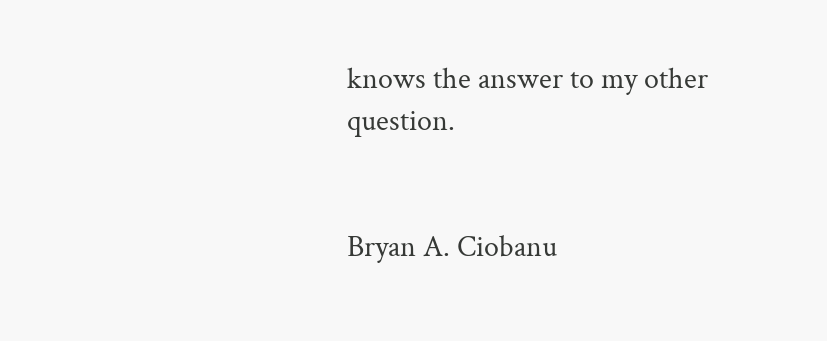knows the answer to my other question.


Bryan A. Ciobanu